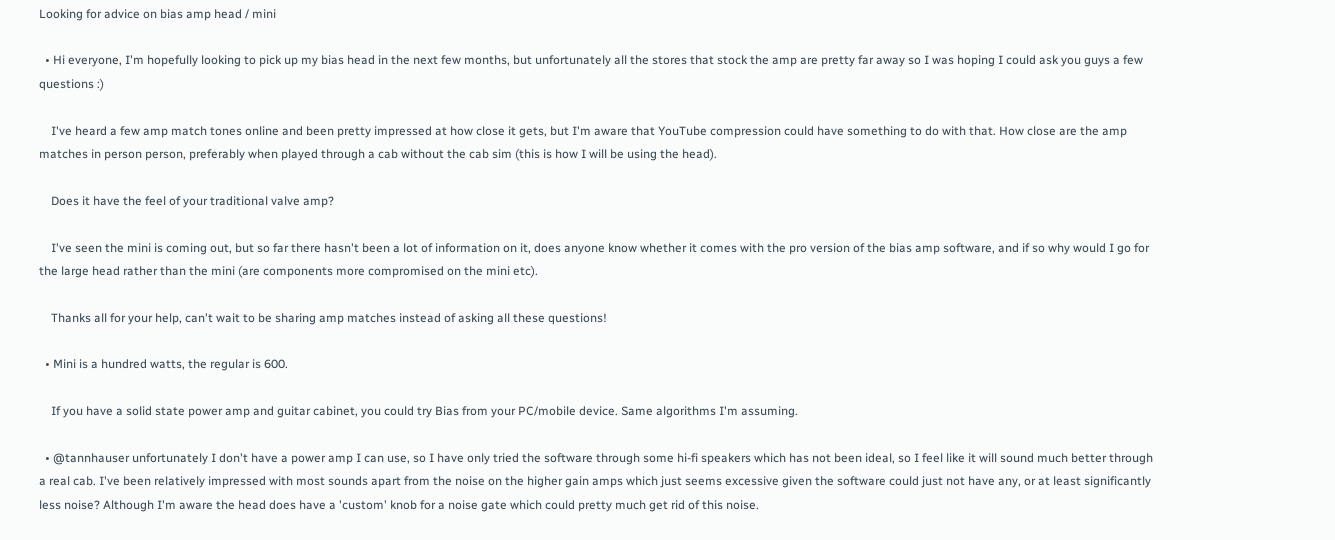Looking for advice on bias amp head / mini

  • Hi everyone, I'm hopefully looking to pick up my bias head in the next few months, but unfortunately all the stores that stock the amp are pretty far away so I was hoping I could ask you guys a few questions :)

    I've heard a few amp match tones online and been pretty impressed at how close it gets, but I'm aware that YouTube compression could have something to do with that. How close are the amp matches in person person, preferably when played through a cab without the cab sim (this is how I will be using the head).

    Does it have the feel of your traditional valve amp?

    I've seen the mini is coming out, but so far there hasn't been a lot of information on it, does anyone know whether it comes with the pro version of the bias amp software, and if so why would I go for the large head rather than the mini (are components more compromised on the mini etc).

    Thanks all for your help, can't wait to be sharing amp matches instead of asking all these questions!

  • Mini is a hundred watts, the regular is 600.

    If you have a solid state power amp and guitar cabinet, you could try Bias from your PC/mobile device. Same algorithms I'm assuming.

  • @tannhauser unfortunately I don't have a power amp I can use, so I have only tried the software through some hi-fi speakers which has not been ideal, so I feel like it will sound much better through a real cab. I've been relatively impressed with most sounds apart from the noise on the higher gain amps which just seems excessive given the software could just not have any, or at least significantly less noise? Although I'm aware the head does have a 'custom' knob for a noise gate which could pretty much get rid of this noise.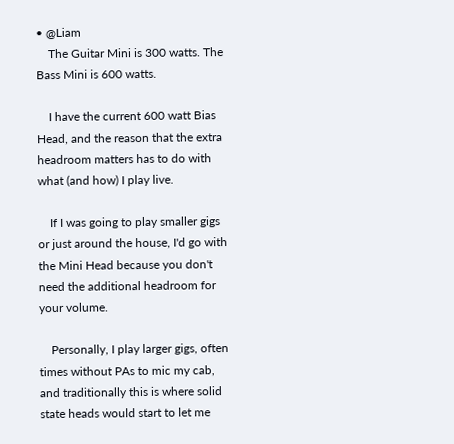• @Liam
    The Guitar Mini is 300 watts. The Bass Mini is 600 watts.

    I have the current 600 watt Bias Head, and the reason that the extra headroom matters has to do with what (and how) I play live.

    If I was going to play smaller gigs or just around the house, I'd go with the Mini Head because you don't need the additional headroom for your volume.

    Personally, I play larger gigs, often times without PAs to mic my cab, and traditionally this is where solid state heads would start to let me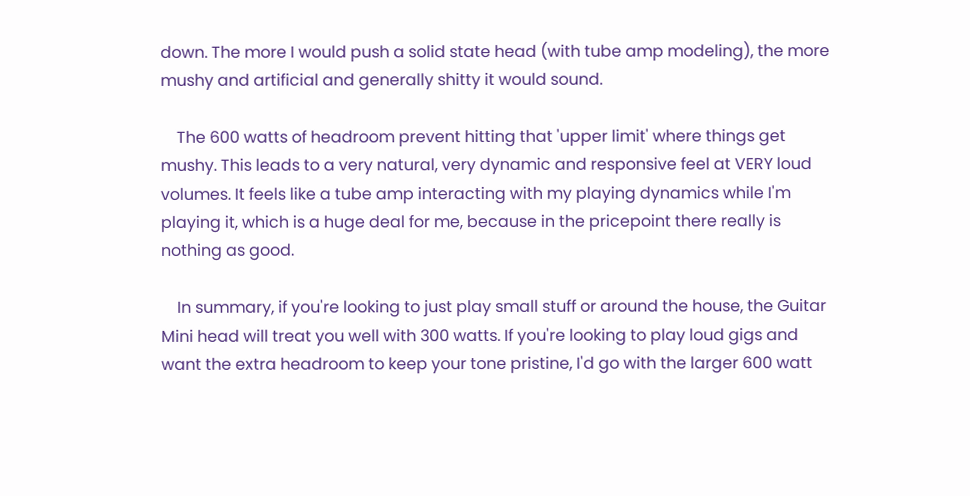down. The more I would push a solid state head (with tube amp modeling), the more mushy and artificial and generally shitty it would sound.

    The 600 watts of headroom prevent hitting that 'upper limit' where things get mushy. This leads to a very natural, very dynamic and responsive feel at VERY loud volumes. It feels like a tube amp interacting with my playing dynamics while I'm playing it, which is a huge deal for me, because in the pricepoint there really is nothing as good.

    In summary, if you're looking to just play small stuff or around the house, the Guitar Mini head will treat you well with 300 watts. If you're looking to play loud gigs and want the extra headroom to keep your tone pristine, I'd go with the larger 600 watt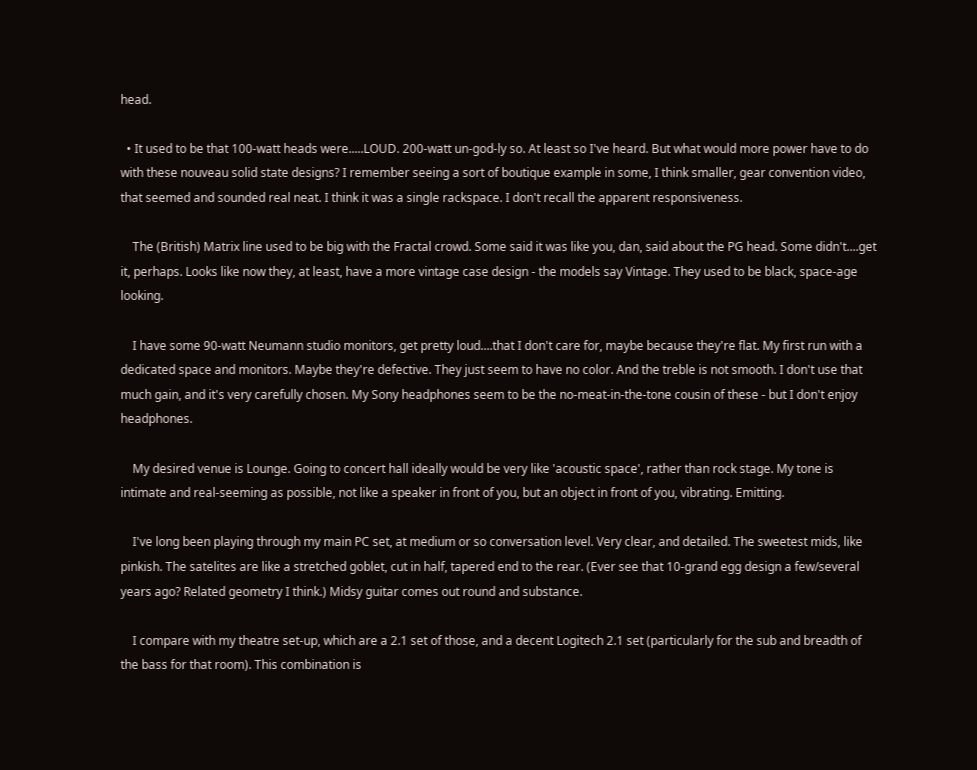head.

  • It used to be that 100-watt heads were.....LOUD. 200-watt un-god-ly so. At least so I've heard. But what would more power have to do with these nouveau solid state designs? I remember seeing a sort of boutique example in some, I think smaller, gear convention video, that seemed and sounded real neat. I think it was a single rackspace. I don't recall the apparent responsiveness.

    The (British) Matrix line used to be big with the Fractal crowd. Some said it was like you, dan, said about the PG head. Some didn't....get it, perhaps. Looks like now they, at least, have a more vintage case design - the models say Vintage. They used to be black, space-age looking.

    I have some 90-watt Neumann studio monitors, get pretty loud....that I don't care for, maybe because they're flat. My first run with a dedicated space and monitors. Maybe they're defective. They just seem to have no color. And the treble is not smooth. I don't use that much gain, and it's very carefully chosen. My Sony headphones seem to be the no-meat-in-the-tone cousin of these - but I don't enjoy headphones.

    My desired venue is Lounge. Going to concert hall ideally would be very like 'acoustic space', rather than rock stage. My tone is intimate and real-seeming as possible, not like a speaker in front of you, but an object in front of you, vibrating. Emitting.

    I've long been playing through my main PC set, at medium or so conversation level. Very clear, and detailed. The sweetest mids, like pinkish. The satelites are like a stretched goblet, cut in half, tapered end to the rear. (Ever see that 10-grand egg design a few/several years ago? Related geometry I think.) Midsy guitar comes out round and substance.

    I compare with my theatre set-up, which are a 2.1 set of those, and a decent Logitech 2.1 set (particularly for the sub and breadth of the bass for that room). This combination is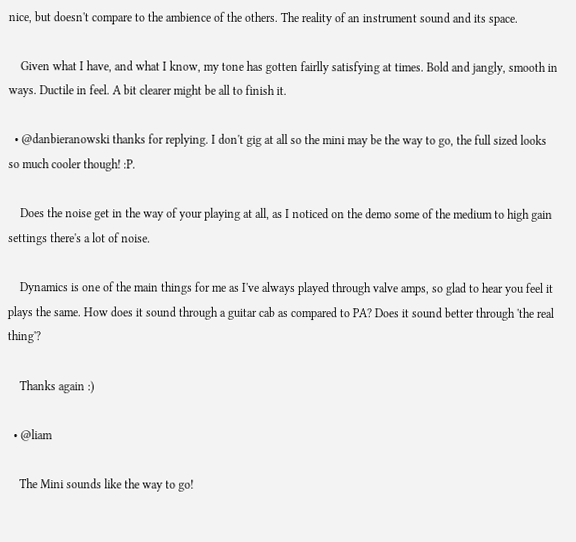nice, but doesn't compare to the ambience of the others. The reality of an instrument sound and its space.

    Given what I have, and what I know, my tone has gotten fairlly satisfying at times. Bold and jangly, smooth in ways. Ductile in feel. A bit clearer might be all to finish it.

  • @danbieranowski thanks for replying. I don't gig at all so the mini may be the way to go, the full sized looks so much cooler though! :P.

    Does the noise get in the way of your playing at all, as I noticed on the demo some of the medium to high gain settings there's a lot of noise.

    Dynamics is one of the main things for me as I've always played through valve amps, so glad to hear you feel it plays the same. How does it sound through a guitar cab as compared to PA? Does it sound better through 'the real thing'?

    Thanks again :)

  • @liam

    The Mini sounds like the way to go!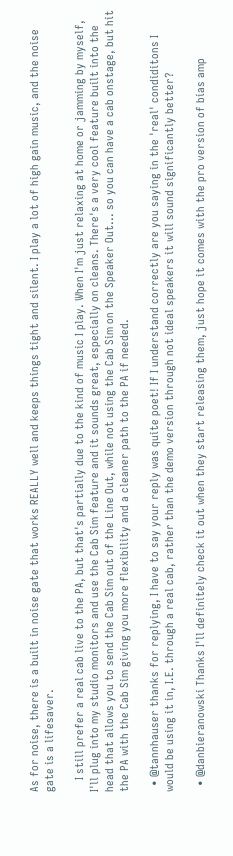As for noise, there is a built in noise gate that works REALLY well and keeps things tight and silent. I play a lot of high gain music, and the noise gate is a lifesaver.

    I still prefer a real cab live to the PA, but that's partially due to the kind of music I play. When I'm just relaxing at home or jamming by myself, I'll plug into my studio monitors and use the Cab Sim feature and it sounds great, especially on cleans. There's a very cool feature built into the head that allows you to send the Cab Sim out of the Line Out, while not using the Cab Sim on the Speaker Out... so you can have a cab onstage, but hit the PA with the Cab Sim giving you more flexibility and a cleaner path to the PA if needed.

  • @tannhauser thanks for replying, I have to say your reply was quite poet! If I understand correctly are you saying in the 'real' condiditons I would be using it in, I.E. through a real cab, rather than the demo version through not ideal speakers it will sound significantly better?

  • @danbieranowski Thanks I'll definitely check it out when they start releasing them, just hope it comes with the pro version of bias amp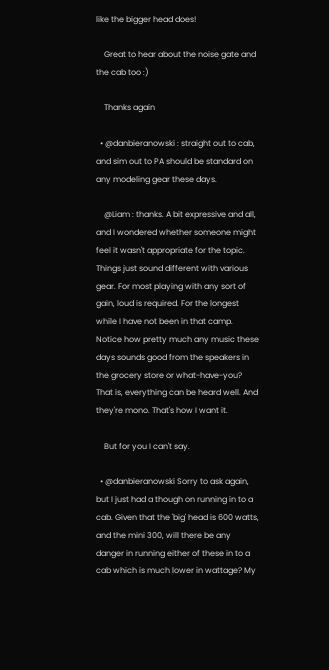like the bigger head does!

    Great to hear about the noise gate and the cab too :)

    Thanks again

  • @danbieranowski : straight out to cab, and sim out to PA should be standard on any modeling gear these days.

    @Liam : thanks. A bit expressive and all, and I wondered whether someone might feel it wasn't appropriate for the topic. Things just sound different with various gear. For most playing with any sort of gain, loud is required. For the longest while I have not been in that camp. Notice how pretty much any music these days sounds good from the speakers in the grocery store or what-have-you? That is, everything can be heard well. And they're mono. That's how I want it.

    But for you I can't say.

  • @danbieranowski Sorry to ask again, but I just had a though on running in to a cab. Given that the 'big' head is 600 watts, and the mini 300, will there be any danger in running either of these in to a cab which is much lower in wattage? My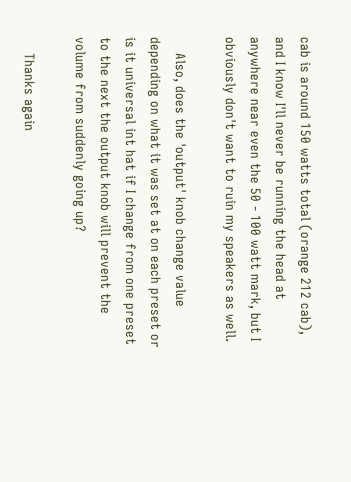cab is around 150 watts total (orange 212 cab), and I know I'll never be running the head at anywhere near even the 50 - 100 watt mark, but I obviously don't want to ruin my speakers as well.

    Also, does the 'output' knob change value depending on what it was set at on each preset or is it universal int hat if I change from one preset to the next the output knob will prevent the volume from suddenly going up?

    Thanks again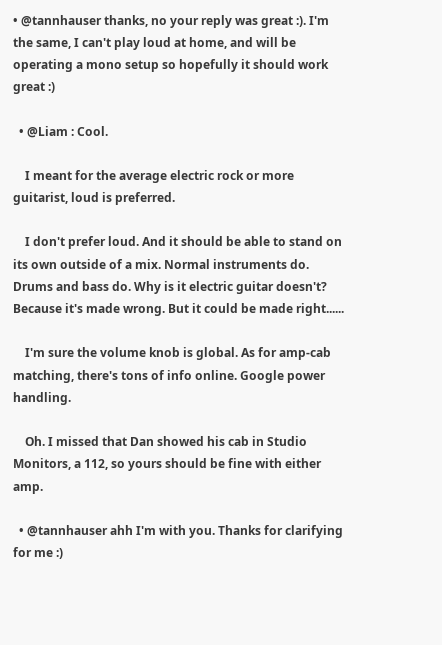• @tannhauser thanks, no your reply was great :). I'm the same, I can't play loud at home, and will be operating a mono setup so hopefully it should work great :)

  • @Liam : Cool.

    I meant for the average electric rock or more guitarist, loud is preferred.

    I don't prefer loud. And it should be able to stand on its own outside of a mix. Normal instruments do. Drums and bass do. Why is it electric guitar doesn't? Because it's made wrong. But it could be made right......

    I'm sure the volume knob is global. As for amp-cab matching, there's tons of info online. Google power handling.

    Oh. I missed that Dan showed his cab in Studio Monitors, a 112, so yours should be fine with either amp.

  • @tannhauser ahh I'm with you. Thanks for clarifying for me :)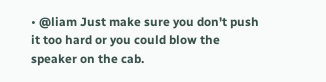• @liam Just make sure you don't push it too hard or you could blow the speaker on the cab.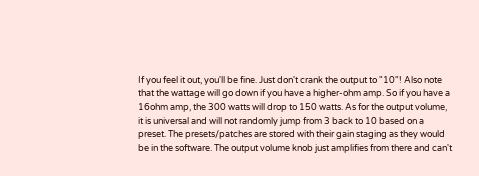If you feel it out, you'll be fine. Just don't crank the output to "10"! Also note that the wattage will go down if you have a higher-ohm amp. So if you have a 16ohm amp, the 300 watts will drop to 150 watts. As for the output volume, it is universal and will not randomly jump from 3 back to 10 based on a preset. The presets/patches are stored with their gain staging as they would be in the software. The output volume knob just amplifies from there and can't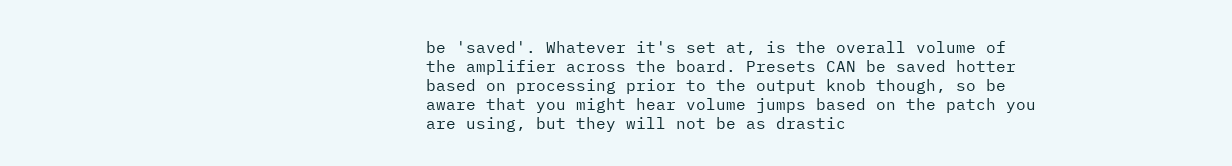be 'saved'. Whatever it's set at, is the overall volume of the amplifier across the board. Presets CAN be saved hotter based on processing prior to the output knob though, so be aware that you might hear volume jumps based on the patch you are using, but they will not be as drastic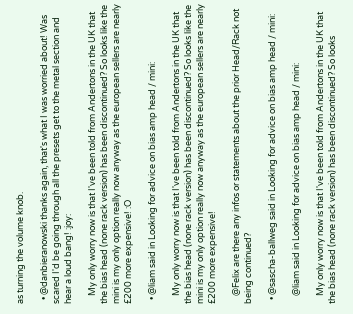as turning the volume knob.

  • @danbieranowski thanks again, that's what I was worried about! Was scared I'd be going through all the presets get to the metal section and hear a loud bang! :joy:

    My only worry now is that I've been told from Andertons in the UK that the bias head (none rack version) has been discontinued? So looks like the mini is my only option really now anyway as the european sellers are nearly £200 more expensive! :O

  • @liam said in Looking for advice on bias amp head / mini:

    My only worry now is that I've been told from Andertons in the UK that the bias head (none rack version) has been discontinued? So looks like the mini is my only option really now anyway as the european sellers are nearly £200 more expensive!

    @Felix are there any infos or statements about the prior Head/Rack not being continued?

  • @sascha-ballweg said in Looking for advice on bias amp head / mini:

    @liam said in Looking for advice on bias amp head / mini:

    My only worry now is that I've been told from Andertons in the UK that the bias head (none rack version) has been discontinued? So looks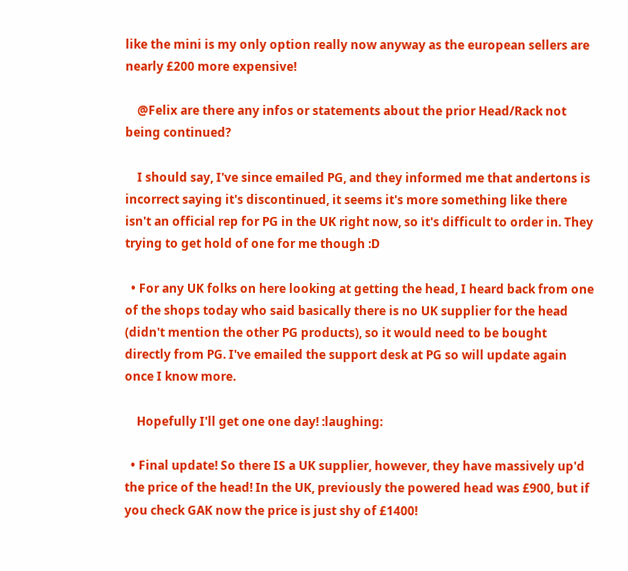like the mini is my only option really now anyway as the european sellers are nearly £200 more expensive!

    @Felix are there any infos or statements about the prior Head/Rack not being continued?

    I should say, I've since emailed PG, and they informed me that andertons is incorrect saying it's discontinued, it seems it's more something like there isn't an official rep for PG in the UK right now, so it's difficult to order in. They trying to get hold of one for me though :D

  • For any UK folks on here looking at getting the head, I heard back from one of the shops today who said basically there is no UK supplier for the head (didn't mention the other PG products), so it would need to be bought directly from PG. I've emailed the support desk at PG so will update again once I know more.

    Hopefully I'll get one one day! :laughing:

  • Final update! So there IS a UK supplier, however, they have massively up'd the price of the head! In the UK, previously the powered head was £900, but if you check GAK now the price is just shy of £1400!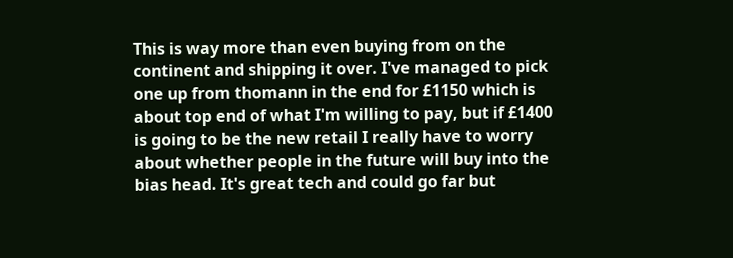This is way more than even buying from on the continent and shipping it over. I've managed to pick one up from thomann in the end for £1150 which is about top end of what I'm willing to pay, but if £1400 is going to be the new retail I really have to worry about whether people in the future will buy into the bias head. It's great tech and could go far but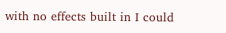with no effects built in I could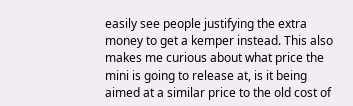easily see people justifying the extra money to get a kemper instead. This also makes me curious about what price the mini is going to release at, is it being aimed at a similar price to the old cost of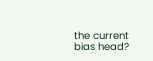the current bias head?